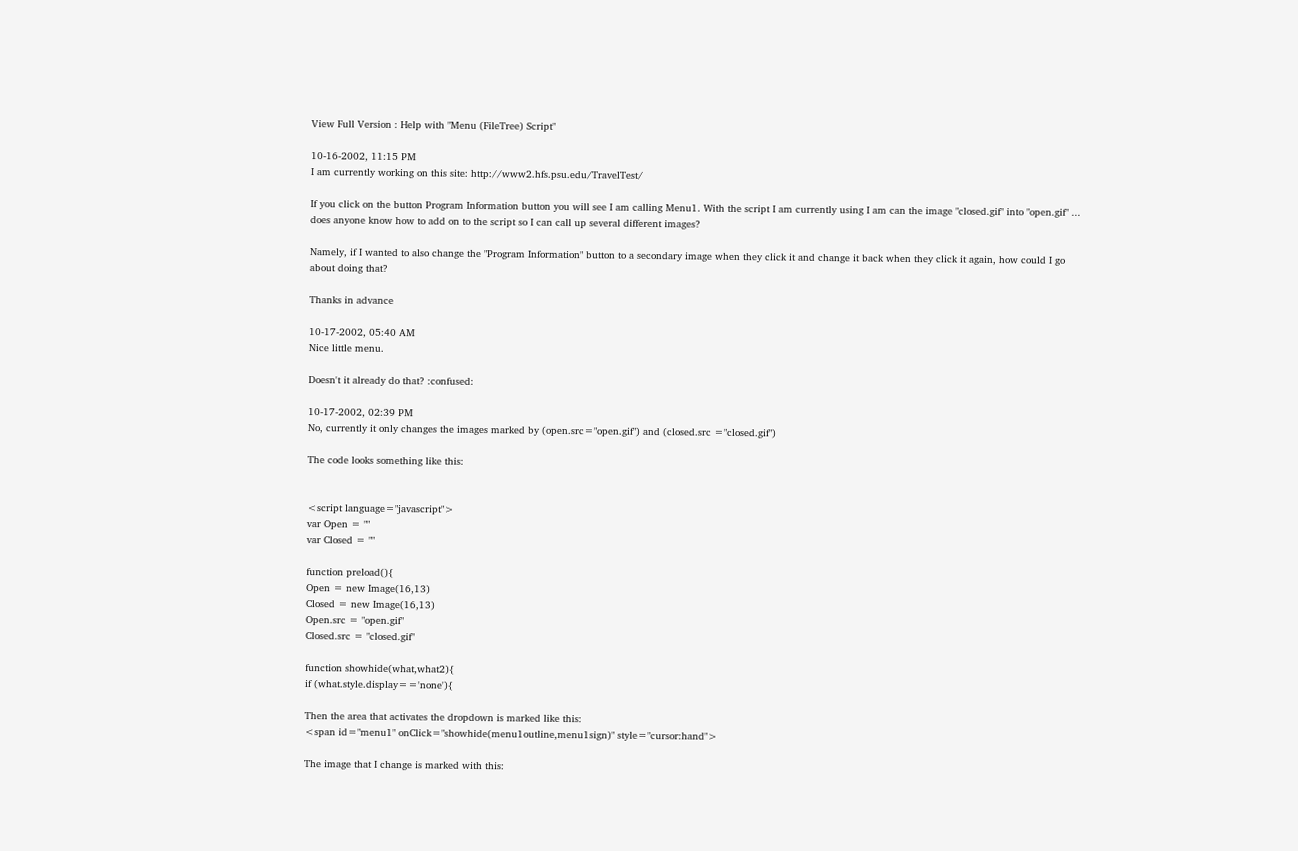View Full Version : Help with "Menu (FileTree) Script"

10-16-2002, 11:15 PM
I am currently working on this site: http://www2.hfs.psu.edu/TravelTest/

If you click on the button Program Information button you will see I am calling Menu1. With the script I am currently using I am can the image "closed.gif" into "open.gif" ... does anyone know how to add on to the script so I can call up several different images?

Namely, if I wanted to also change the "Program Information" button to a secondary image when they click it and change it back when they click it again, how could I go about doing that?

Thanks in advance

10-17-2002, 05:40 AM
Nice little menu.

Doesn't it already do that? :confused:

10-17-2002, 02:39 PM
No, currently it only changes the images marked by (open.src="open.gif") and (closed.src ="closed.gif")

The code looks something like this:


<script language="javascript">
var Open = ""
var Closed = ""

function preload(){
Open = new Image(16,13)
Closed = new Image(16,13)
Open.src = "open.gif"
Closed.src = "closed.gif"

function showhide(what,what2){
if (what.style.display=='none'){

Then the area that activates the dropdown is marked like this:
<span id="menu1" onClick="showhide(menu1outline,menu1sign)" style="cursor:hand">

The image that I change is marked with this: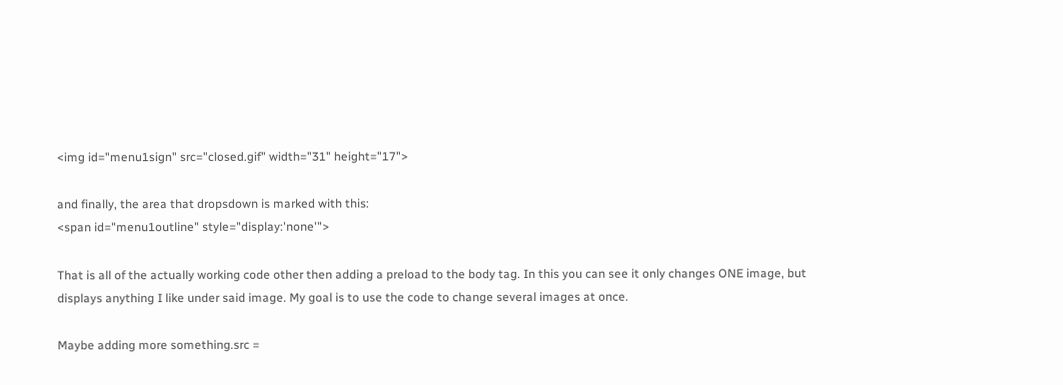<img id="menu1sign" src="closed.gif" width="31" height="17">

and finally, the area that dropsdown is marked with this:
<span id="menu1outline" style="display:'none'">

That is all of the actually working code other then adding a preload to the body tag. In this you can see it only changes ONE image, but displays anything I like under said image. My goal is to use the code to change several images at once.

Maybe adding more something.src =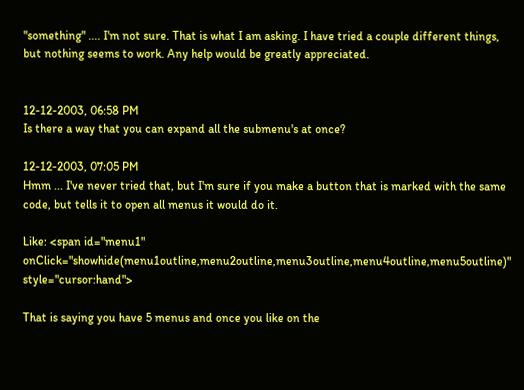"something" .... I'm not sure. That is what I am asking. I have tried a couple different things, but nothing seems to work. Any help would be greatly appreciated.


12-12-2003, 06:58 PM
Is there a way that you can expand all the submenu's at once?

12-12-2003, 07:05 PM
Hmm ... I've never tried that, but I'm sure if you make a button that is marked with the same code, but tells it to open all menus it would do it.

Like: <span id="menu1" onClick="showhide(menu1outline,menu2outline,menu3outline,menu4outline,menu5outline)" style="cursor:hand">

That is saying you have 5 menus and once you like on the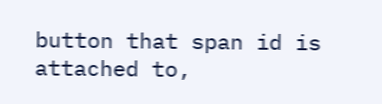button that span id is attached to,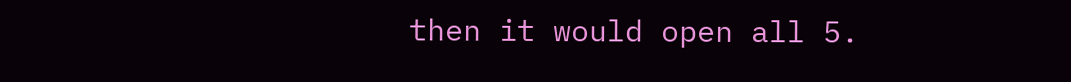then it would open all 5.